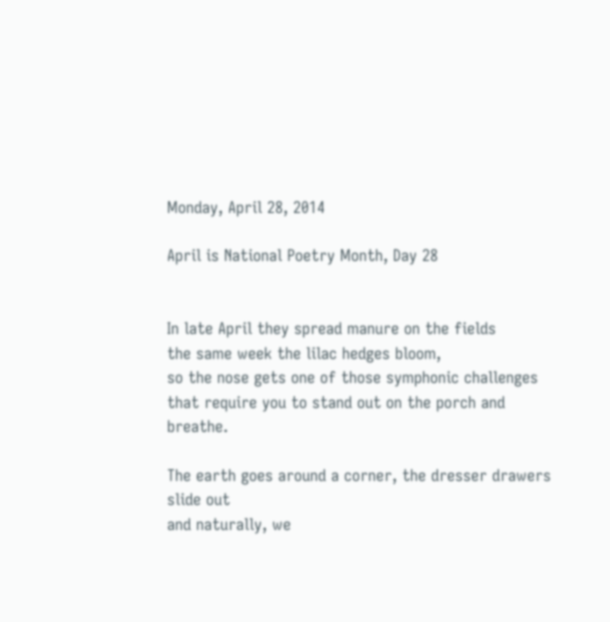Monday, April 28, 2014

April is National Poetry Month, Day 28


In late April they spread manure on the fields
the same week the lilac hedges bloom,
so the nose gets one of those symphonic challenges
that require you to stand out on the porch and breathe.

The earth goes around a corner, the dresser drawers slide out
and naturally, we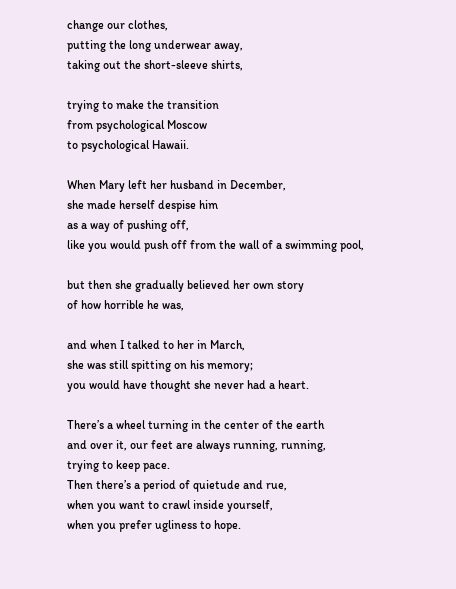change our clothes,
putting the long underwear away,
taking out the short-sleeve shirts,

trying to make the transition
from psychological Moscow
to psychological Hawaii.

When Mary left her husband in December,
she made herself despise him
as a way of pushing off,
like you would push off from the wall of a swimming pool,

but then she gradually believed her own story
of how horrible he was,

and when I talked to her in March,
she was still spitting on his memory;
you would have thought she never had a heart.

There’s a wheel turning in the center of the earth
and over it, our feet are always running, running,
trying to keep pace.
Then there’s a period of quietude and rue,
when you want to crawl inside yourself,
when you prefer ugliness to hope.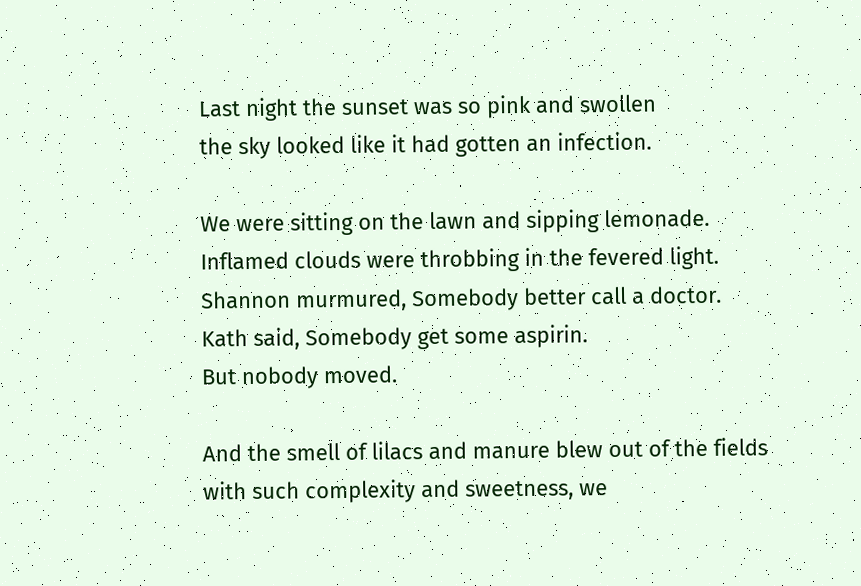Last night the sunset was so pink and swollen
the sky looked like it had gotten an infection.

We were sitting on the lawn and sipping lemonade.
Inflamed clouds were throbbing in the fevered light.
Shannon murmured, Somebody better call a doctor.
Kath said, Somebody get some aspirin.
But nobody moved.

And the smell of lilacs and manure blew out of the fields
with such complexity and sweetness, we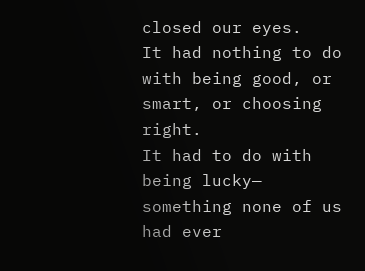closed our eyes.
It had nothing to do with being good, or smart, or choosing right.
It had to do with being lucky—
something none of us had ever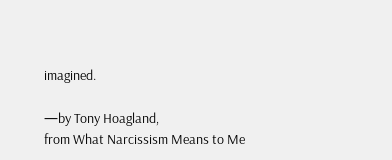imagined.

—by Tony Hoagland,
from What Narcissism Means to Me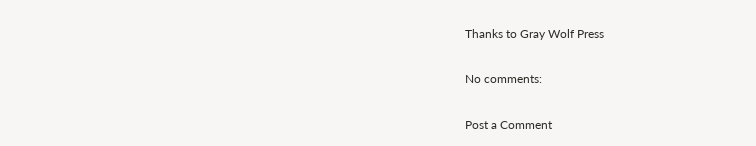Thanks to Gray Wolf Press

No comments:

Post a Comment